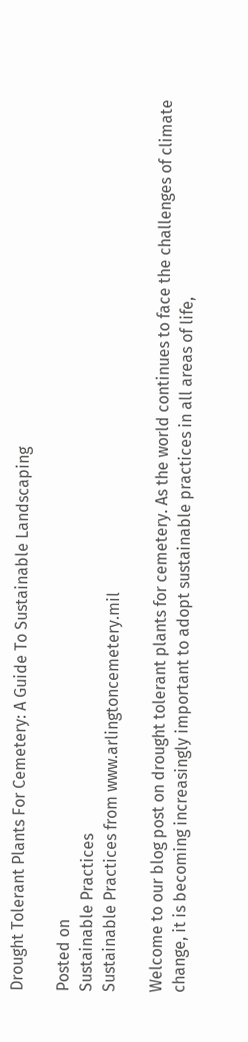Drought Tolerant Plants For Cemetery: A Guide To Sustainable Landscaping

Posted on
Sustainable Practices
Sustainable Practices from www.arlingtoncemetery.mil

Welcome to our blog post on drought tolerant plants for cemetery. As the world continues to face the challenges of climate change, it is becoming increasingly important to adopt sustainable practices in all areas of life,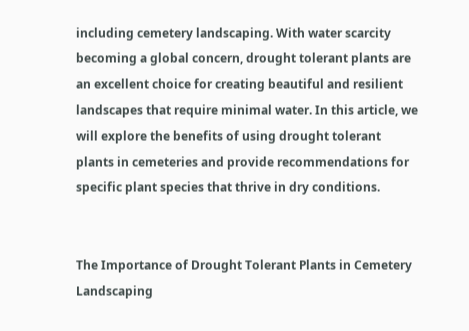including cemetery landscaping. With water scarcity becoming a global concern, drought tolerant plants are an excellent choice for creating beautiful and resilient landscapes that require minimal water. In this article, we will explore the benefits of using drought tolerant plants in cemeteries and provide recommendations for specific plant species that thrive in dry conditions.


The Importance of Drought Tolerant Plants in Cemetery Landscaping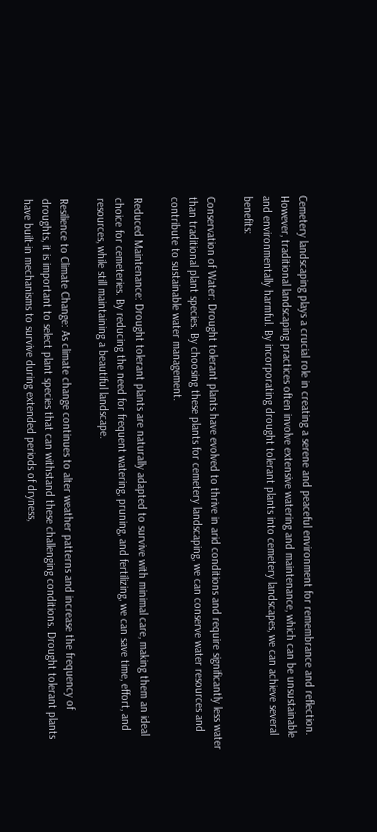Cemetery landscaping plays a crucial role in creating a serene and peaceful environment for remembrance and reflection. However, traditional landscaping practices often involve extensive watering and maintenance, which can be unsustainable and environmentally harmful. By incorporating drought tolerant plants into cemetery landscapes, we can achieve several benefits:

Conservation of Water: Drought tolerant plants have evolved to thrive in arid conditions and require significantly less water than traditional plant species. By choosing these plants for cemetery landscaping, we can conserve water resources and contribute to sustainable water management.

Reduced Maintenance: Drought tolerant plants are naturally adapted to survive with minimal care, making them an ideal choice for cemeteries. By reducing the need for frequent watering, pruning, and fertilizing, we can save time, effort, and resources, while still maintaining a beautiful landscape.

Resilience to Climate Change: As climate change continues to alter weather patterns and increase the frequency of droughts, it is important to select plant species that can withstand these challenging conditions. Drought tolerant plants have built-in mechanisms to survive during extended periods of dryness,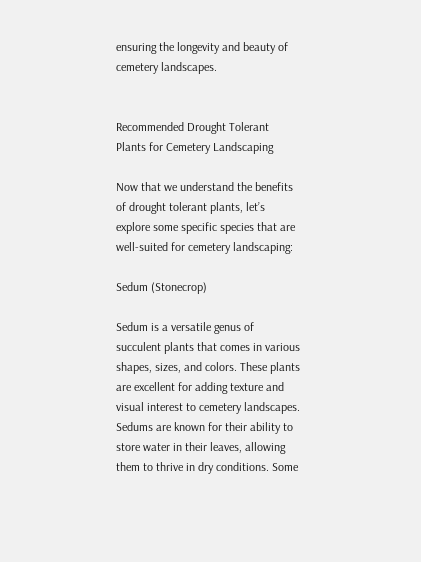ensuring the longevity and beauty of cemetery landscapes.


Recommended Drought Tolerant Plants for Cemetery Landscaping

Now that we understand the benefits of drought tolerant plants, let’s explore some specific species that are well-suited for cemetery landscaping:

Sedum (Stonecrop)

Sedum is a versatile genus of succulent plants that comes in various shapes, sizes, and colors. These plants are excellent for adding texture and visual interest to cemetery landscapes. Sedums are known for their ability to store water in their leaves, allowing them to thrive in dry conditions. Some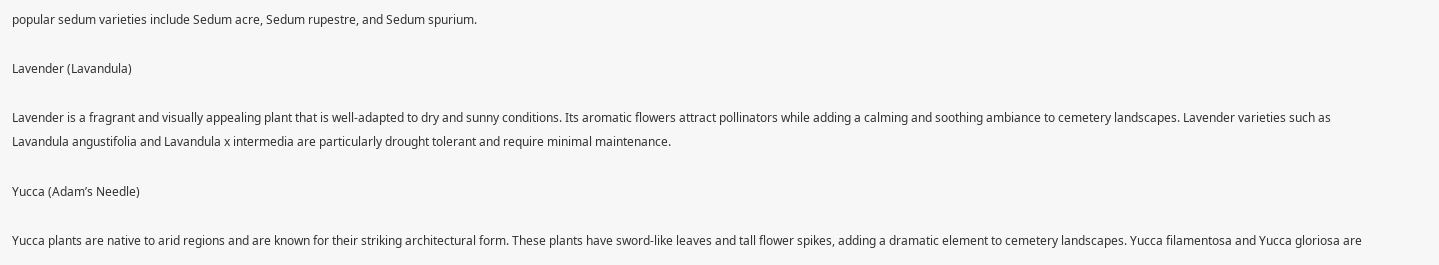popular sedum varieties include Sedum acre, Sedum rupestre, and Sedum spurium.

Lavender (Lavandula)

Lavender is a fragrant and visually appealing plant that is well-adapted to dry and sunny conditions. Its aromatic flowers attract pollinators while adding a calming and soothing ambiance to cemetery landscapes. Lavender varieties such as Lavandula angustifolia and Lavandula x intermedia are particularly drought tolerant and require minimal maintenance.

Yucca (Adam’s Needle)

Yucca plants are native to arid regions and are known for their striking architectural form. These plants have sword-like leaves and tall flower spikes, adding a dramatic element to cemetery landscapes. Yucca filamentosa and Yucca gloriosa are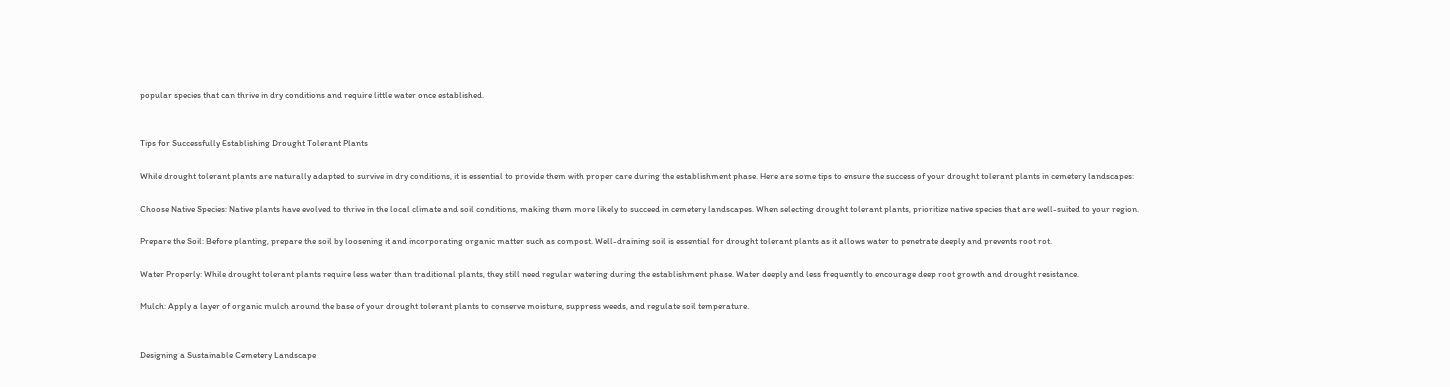popular species that can thrive in dry conditions and require little water once established.


Tips for Successfully Establishing Drought Tolerant Plants

While drought tolerant plants are naturally adapted to survive in dry conditions, it is essential to provide them with proper care during the establishment phase. Here are some tips to ensure the success of your drought tolerant plants in cemetery landscapes:

Choose Native Species: Native plants have evolved to thrive in the local climate and soil conditions, making them more likely to succeed in cemetery landscapes. When selecting drought tolerant plants, prioritize native species that are well-suited to your region.

Prepare the Soil: Before planting, prepare the soil by loosening it and incorporating organic matter such as compost. Well-draining soil is essential for drought tolerant plants as it allows water to penetrate deeply and prevents root rot.

Water Properly: While drought tolerant plants require less water than traditional plants, they still need regular watering during the establishment phase. Water deeply and less frequently to encourage deep root growth and drought resistance.

Mulch: Apply a layer of organic mulch around the base of your drought tolerant plants to conserve moisture, suppress weeds, and regulate soil temperature.


Designing a Sustainable Cemetery Landscape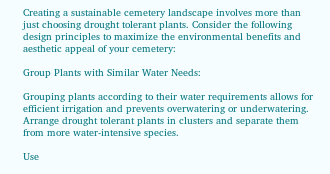Creating a sustainable cemetery landscape involves more than just choosing drought tolerant plants. Consider the following design principles to maximize the environmental benefits and aesthetic appeal of your cemetery:

Group Plants with Similar Water Needs:

Grouping plants according to their water requirements allows for efficient irrigation and prevents overwatering or underwatering. Arrange drought tolerant plants in clusters and separate them from more water-intensive species.

Use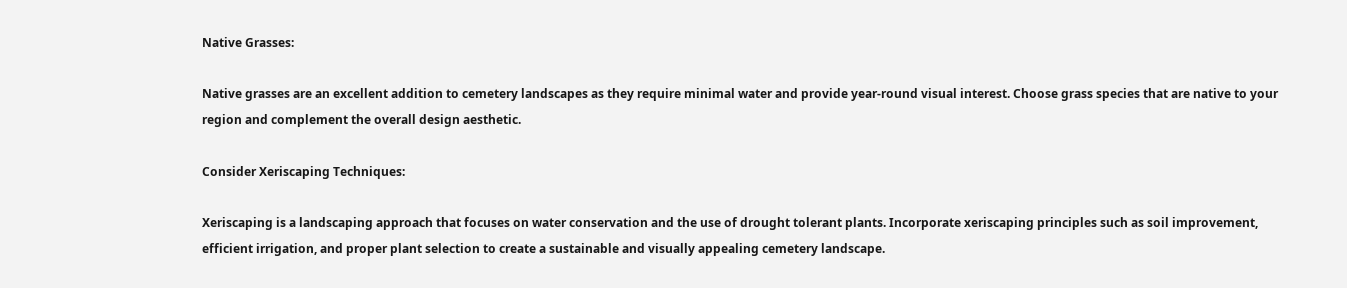Native Grasses:

Native grasses are an excellent addition to cemetery landscapes as they require minimal water and provide year-round visual interest. Choose grass species that are native to your region and complement the overall design aesthetic.

Consider Xeriscaping Techniques:

Xeriscaping is a landscaping approach that focuses on water conservation and the use of drought tolerant plants. Incorporate xeriscaping principles such as soil improvement, efficient irrigation, and proper plant selection to create a sustainable and visually appealing cemetery landscape.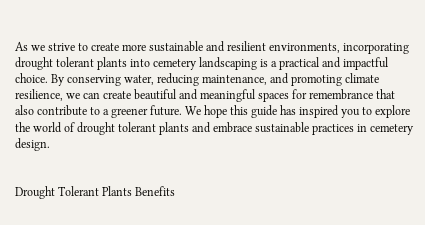As we strive to create more sustainable and resilient environments, incorporating drought tolerant plants into cemetery landscaping is a practical and impactful choice. By conserving water, reducing maintenance, and promoting climate resilience, we can create beautiful and meaningful spaces for remembrance that also contribute to a greener future. We hope this guide has inspired you to explore the world of drought tolerant plants and embrace sustainable practices in cemetery design.


Drought Tolerant Plants Benefits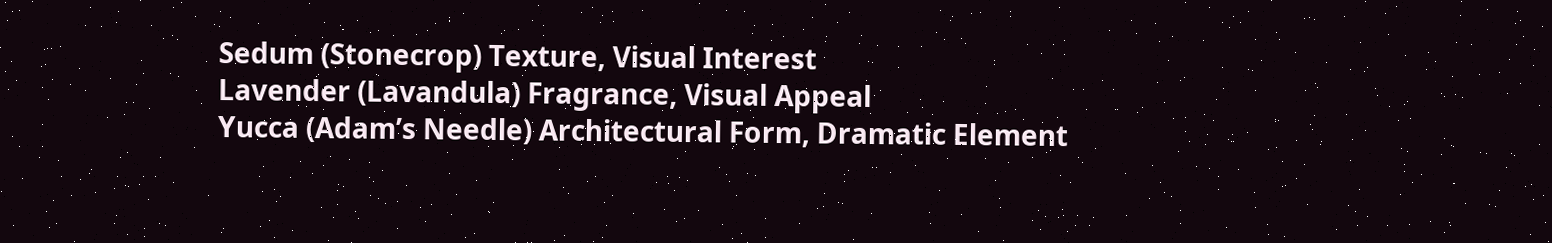Sedum (Stonecrop) Texture, Visual Interest
Lavender (Lavandula) Fragrance, Visual Appeal
Yucca (Adam’s Needle) Architectural Form, Dramatic Element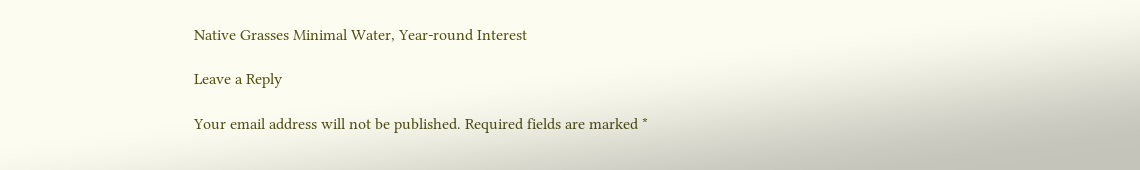Native Grasses Minimal Water, Year-round Interest

Leave a Reply

Your email address will not be published. Required fields are marked *